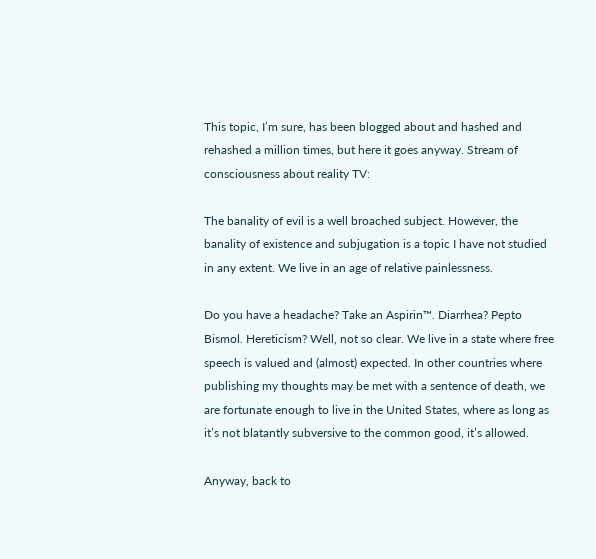This topic, I’m sure, has been blogged about and hashed and rehashed a million times, but here it goes anyway. Stream of consciousness about reality TV:

The banality of evil is a well broached subject. However, the banality of existence and subjugation is a topic I have not studied in any extent. We live in an age of relative painlessness.

Do you have a headache? Take an Aspirin™. Diarrhea? Pepto Bismol. Hereticism? Well, not so clear. We live in a state where free speech is valued and (almost) expected. In other countries where publishing my thoughts may be met with a sentence of death, we are fortunate enough to live in the United States, where as long as it’s not blatantly subversive to the common good, it’s allowed.

Anyway, back to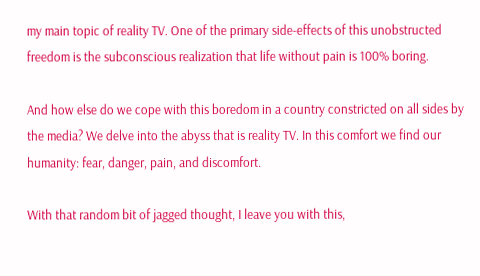my main topic of reality TV. One of the primary side-effects of this unobstructed freedom is the subconscious realization that life without pain is 100% boring.

And how else do we cope with this boredom in a country constricted on all sides by the media? We delve into the abyss that is reality TV. In this comfort we find our humanity: fear, danger, pain, and discomfort.

With that random bit of jagged thought, I leave you with this,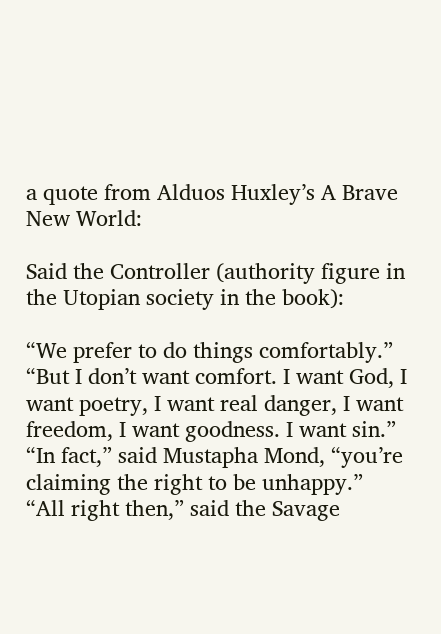a quote from Alduos Huxley’s A Brave New World:

Said the Controller (authority figure in the Utopian society in the book):

“We prefer to do things comfortably.”
“But I don’t want comfort. I want God, I want poetry, I want real danger, I want freedom, I want goodness. I want sin.”
“In fact,” said Mustapha Mond, “you’re claiming the right to be unhappy.”
“All right then,” said the Savage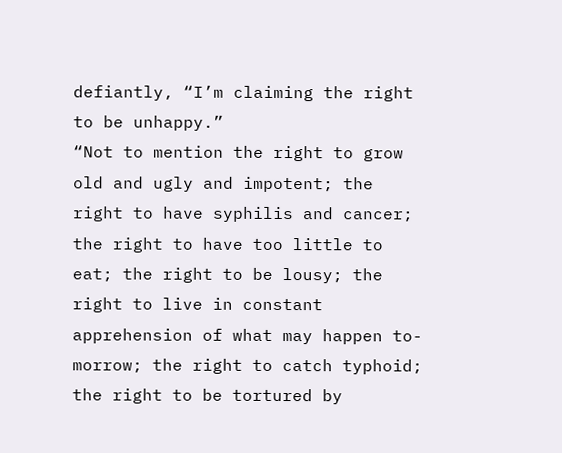defiantly, “I’m claiming the right to be unhappy.”
“Not to mention the right to grow old and ugly and impotent; the right to have syphilis and cancer; the right to have too little to eat; the right to be lousy; the right to live in constant apprehension of what may happen to-morrow; the right to catch typhoid; the right to be tortured by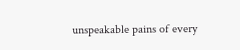unspeakable pains of every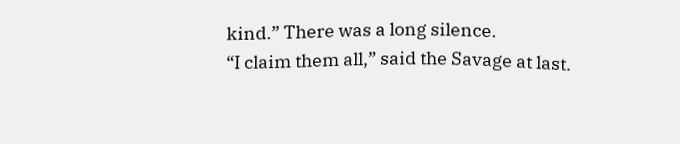kind.” There was a long silence.
“I claim them all,” said the Savage at last.